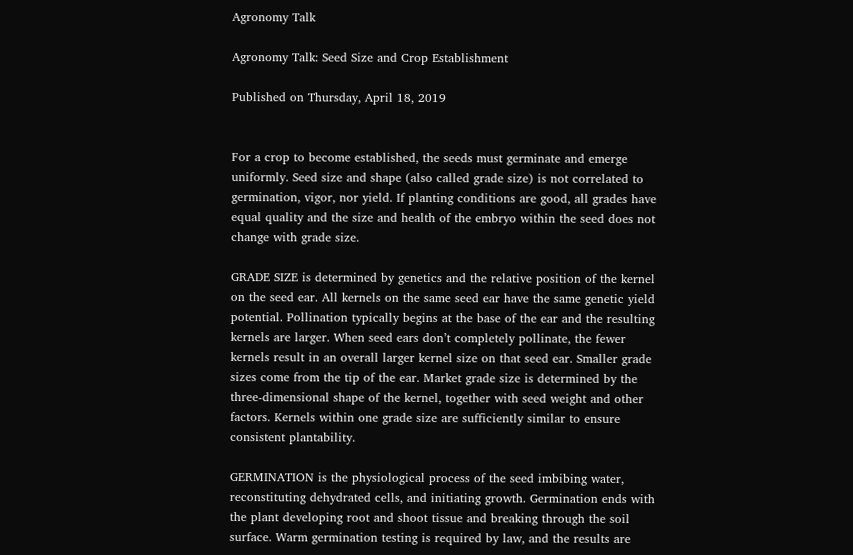Agronomy Talk

Agronomy Talk: Seed Size and Crop Establishment

Published on Thursday, April 18, 2019


For a crop to become established, the seeds must germinate and emerge uniformly. Seed size and shape (also called grade size) is not correlated to germination, vigor, nor yield. If planting conditions are good, all grades have equal quality and the size and health of the embryo within the seed does not change with grade size.

GRADE SIZE is determined by genetics and the relative position of the kernel on the seed ear. All kernels on the same seed ear have the same genetic yield potential. Pollination typically begins at the base of the ear and the resulting kernels are larger. When seed ears don’t completely pollinate, the fewer kernels result in an overall larger kernel size on that seed ear. Smaller grade sizes come from the tip of the ear. Market grade size is determined by the three-dimensional shape of the kernel, together with seed weight and other factors. Kernels within one grade size are sufficiently similar to ensure consistent plantability.

GERMINATION is the physiological process of the seed imbibing water, reconstituting dehydrated cells, and initiating growth. Germination ends with the plant developing root and shoot tissue and breaking through the soil surface. Warm germination testing is required by law, and the results are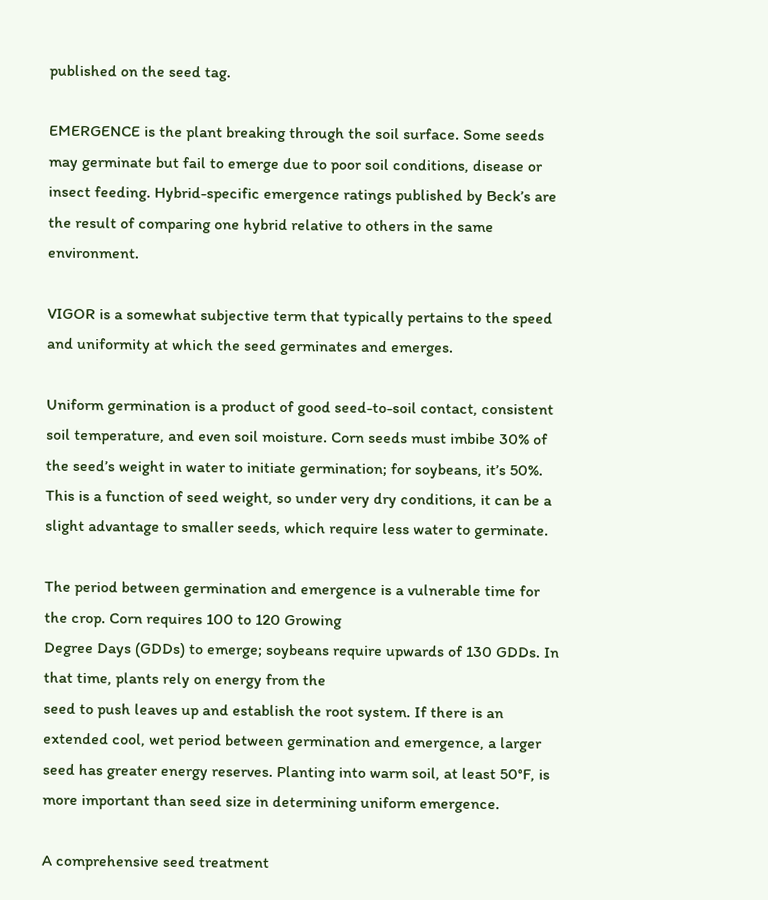published on the seed tag.

EMERGENCE is the plant breaking through the soil surface. Some seeds may germinate but fail to emerge due to poor soil conditions, disease or insect feeding. Hybrid-specific emergence ratings published by Beck’s are the result of comparing one hybrid relative to others in the same environment.

VIGOR is a somewhat subjective term that typically pertains to the speed and uniformity at which the seed germinates and emerges.

Uniform germination is a product of good seed-to-soil contact, consistent soil temperature, and even soil moisture. Corn seeds must imbibe 30% of the seed’s weight in water to initiate germination; for soybeans, it’s 50%. This is a function of seed weight, so under very dry conditions, it can be a slight advantage to smaller seeds, which require less water to germinate.

The period between germination and emergence is a vulnerable time for the crop. Corn requires 100 to 120 Growing
Degree Days (GDDs) to emerge; soybeans require upwards of 130 GDDs. In that time, plants rely on energy from the
seed to push leaves up and establish the root system. If there is an extended cool, wet period between germination and emergence, a larger seed has greater energy reserves. Planting into warm soil, at least 50°F, is more important than seed size in determining uniform emergence.

A comprehensive seed treatment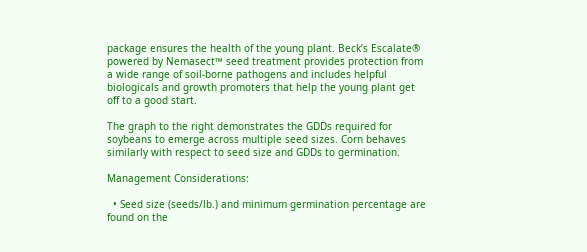package ensures the health of the young plant. Beck’s Escalate® powered by Nemasect™ seed treatment provides protection from a wide range of soil-borne pathogens and includes helpful biologicals and growth promoters that help the young plant get off to a good start.

The graph to the right demonstrates the GDDs required for soybeans to emerge across multiple seed sizes. Corn behaves similarly with respect to seed size and GDDs to germination.

Management Considerations:

  • Seed size (seeds/lb.) and minimum germination percentage are found on the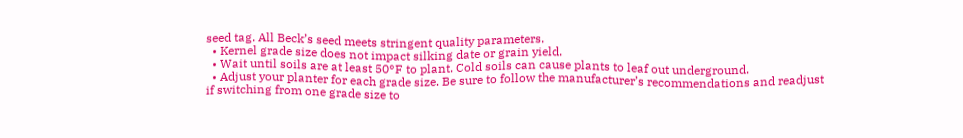seed tag. All Beck’s seed meets stringent quality parameters.
  • Kernel grade size does not impact silking date or grain yield.
  • Wait until soils are at least 50°F to plant. Cold soils can cause plants to leaf out underground.
  • Adjust your planter for each grade size. Be sure to follow the manufacturer’s recommendations and readjust if switching from one grade size to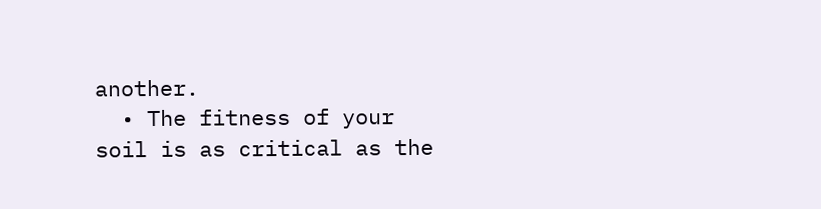another.
  • The fitness of your soil is as critical as the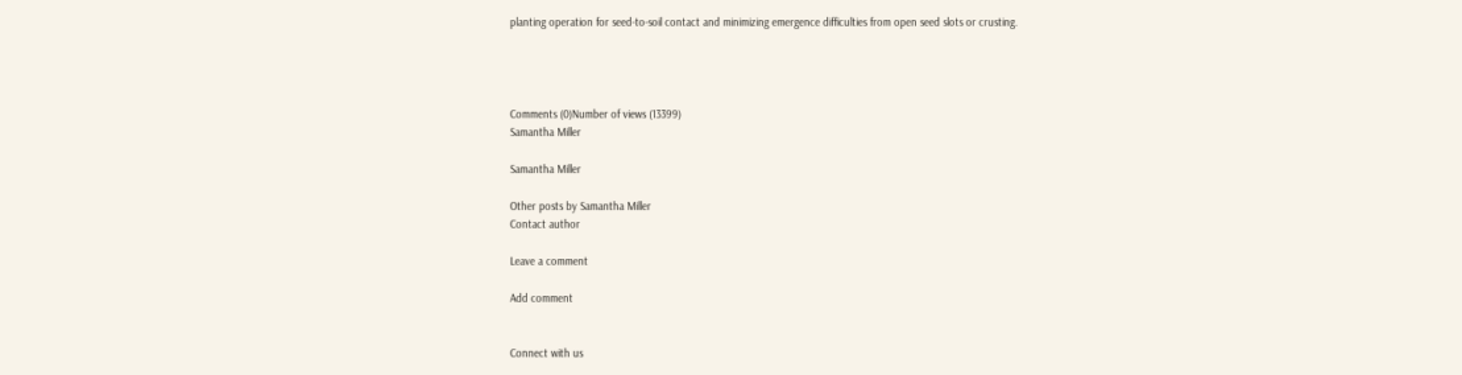planting operation for seed-to-soil contact and minimizing emergence difficulties from open seed slots or crusting.




Comments (0)Number of views (13399)
Samantha Miller

Samantha Miller

Other posts by Samantha Miller
Contact author

Leave a comment

Add comment


Connect with us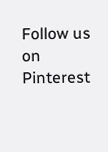Follow us on Pinterest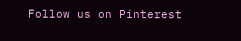Follow us on Pinterest